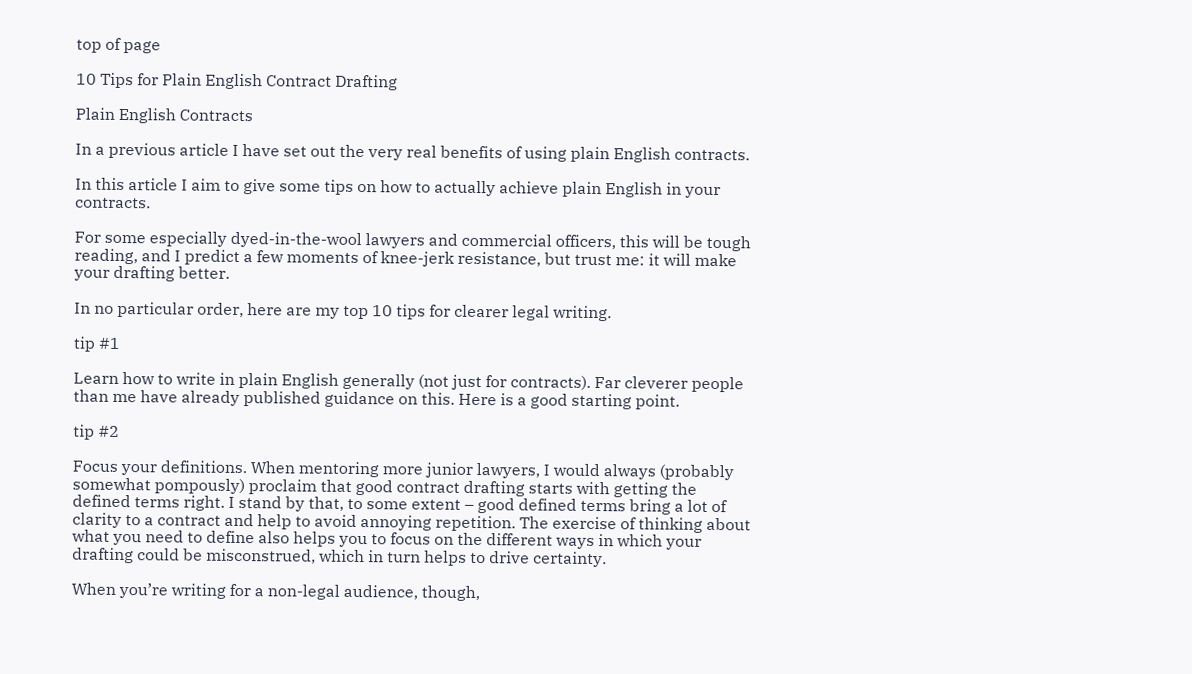top of page

10 Tips for Plain English Contract Drafting

Plain English Contracts

In a previous article I have set out the very real benefits of using plain English contracts.

In this article I aim to give some tips on how to actually achieve plain English in your contracts.

For some especially dyed-in-the-wool lawyers and commercial officers, this will be tough reading, and I predict a few moments of knee-jerk resistance, but trust me: it will make your drafting better.

In no particular order, here are my top 10 tips for clearer legal writing.

tip #1

Learn how to write in plain English generally (not just for contracts). Far cleverer people than me have already published guidance on this. Here is a good starting point.

tip #2

Focus your definitions. When mentoring more junior lawyers, I would always (probably somewhat pompously) proclaim that good contract drafting starts with getting the defined terms right. I stand by that, to some extent – good defined terms bring a lot of clarity to a contract and help to avoid annoying repetition. The exercise of thinking about what you need to define also helps you to focus on the different ways in which your drafting could be misconstrued, which in turn helps to drive certainty.

When you’re writing for a non-legal audience, though,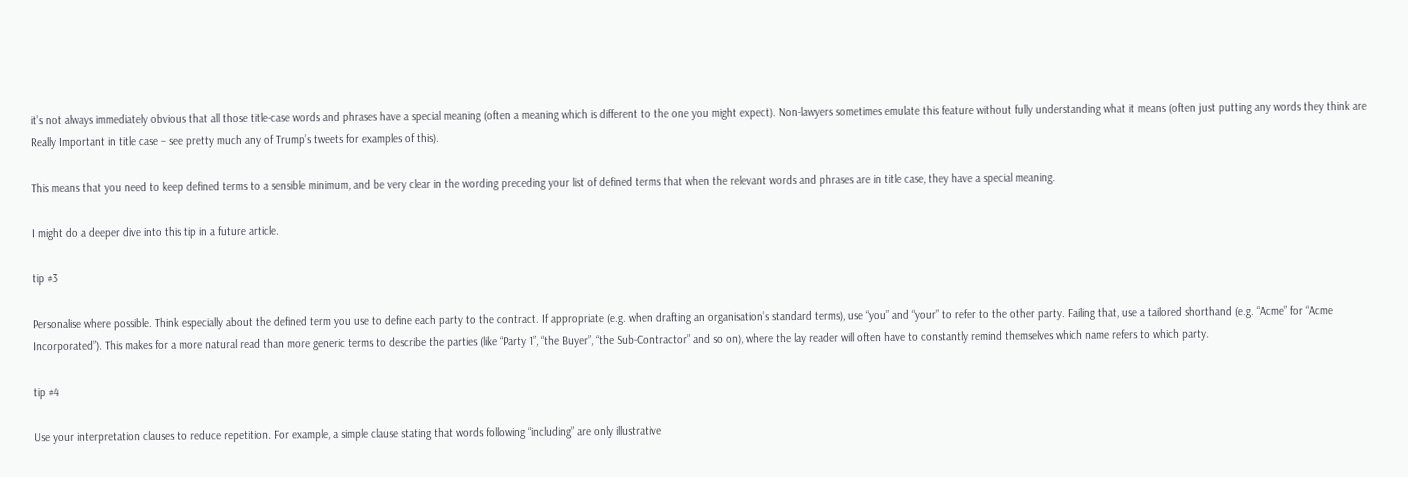it’s not always immediately obvious that all those title-case words and phrases have a special meaning (often a meaning which is different to the one you might expect). Non-lawyers sometimes emulate this feature without fully understanding what it means (often just putting any words they think are Really Important in title case – see pretty much any of Trump’s tweets for examples of this).

This means that you need to keep defined terms to a sensible minimum, and be very clear in the wording preceding your list of defined terms that when the relevant words and phrases are in title case, they have a special meaning.

I might do a deeper dive into this tip in a future article.

tip #3

Personalise where possible. Think especially about the defined term you use to define each party to the contract. If appropriate (e.g. when drafting an organisation’s standard terms), use “you” and “your” to refer to the other party. Failing that, use a tailored shorthand (e.g. “Acme” for “Acme Incorporated”). This makes for a more natural read than more generic terms to describe the parties (like “Party 1”, “the Buyer”, “the Sub-Contractor” and so on), where the lay reader will often have to constantly remind themselves which name refers to which party.

tip #4

Use your interpretation clauses to reduce repetition. For example, a simple clause stating that words following “including” are only illustrative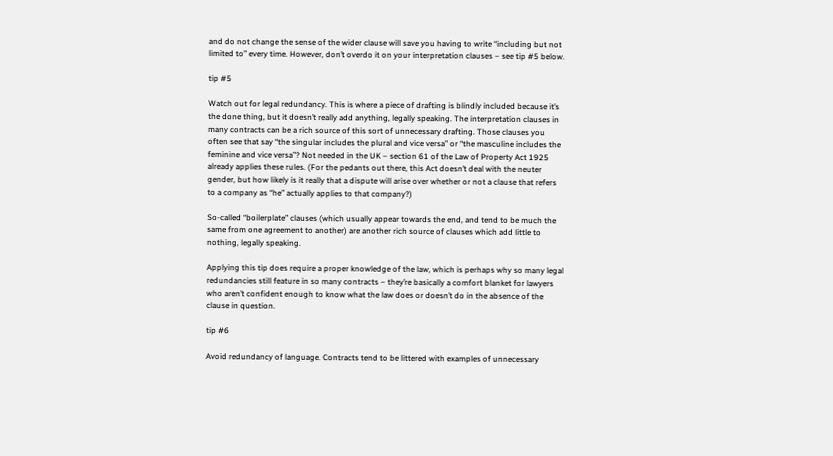and do not change the sense of the wider clause will save you having to write “including but not limited to” every time. However, don’t overdo it on your interpretation clauses – see tip #5 below.

tip #5

Watch out for legal redundancy. This is where a piece of drafting is blindly included because it’s the done thing, but it doesn’t really add anything, legally speaking. The interpretation clauses in many contracts can be a rich source of this sort of unnecessary drafting. Those clauses you often see that say “the singular includes the plural and vice versa” or “the masculine includes the feminine and vice versa”? Not needed in the UK – section 61 of the Law of Property Act 1925 already applies these rules. (For the pedants out there, this Act doesn’t deal with the neuter gender, but how likely is it really that a dispute will arise over whether or not a clause that refers to a company as “he” actually applies to that company?)

So-called “boilerplate” clauses (which usually appear towards the end, and tend to be much the same from one agreement to another) are another rich source of clauses which add little to nothing, legally speaking.

Applying this tip does require a proper knowledge of the law, which is perhaps why so many legal redundancies still feature in so many contracts – they’re basically a comfort blanket for lawyers who aren’t confident enough to know what the law does or doesn’t do in the absence of the clause in question.

tip #6

Avoid redundancy of language. Contracts tend to be littered with examples of unnecessary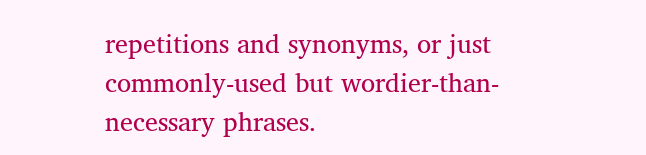repetitions and synonyms, or just commonly-used but wordier-than-necessary phrases.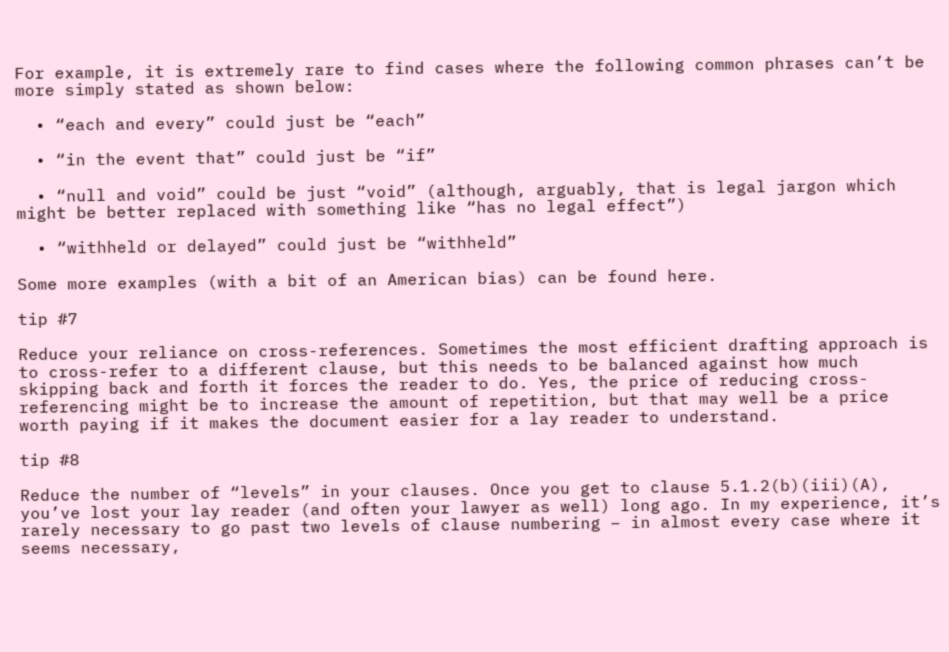For example, it is extremely rare to find cases where the following common phrases can’t be more simply stated as shown below:

  • “each and every” could just be “each”

  • “in the event that” could just be “if”

  • “null and void” could be just “void” (although, arguably, that is legal jargon which might be better replaced with something like “has no legal effect”)

  • “withheld or delayed” could just be “withheld”

Some more examples (with a bit of an American bias) can be found here.

tip #7

Reduce your reliance on cross-references. Sometimes the most efficient drafting approach is to cross-refer to a different clause, but this needs to be balanced against how much skipping back and forth it forces the reader to do. Yes, the price of reducing cross-referencing might be to increase the amount of repetition, but that may well be a price worth paying if it makes the document easier for a lay reader to understand.

tip #8

Reduce the number of “levels” in your clauses. Once you get to clause 5.1.2(b)(iii)(A), you’ve lost your lay reader (and often your lawyer as well) long ago. In my experience, it’s rarely necessary to go past two levels of clause numbering – in almost every case where it seems necessary,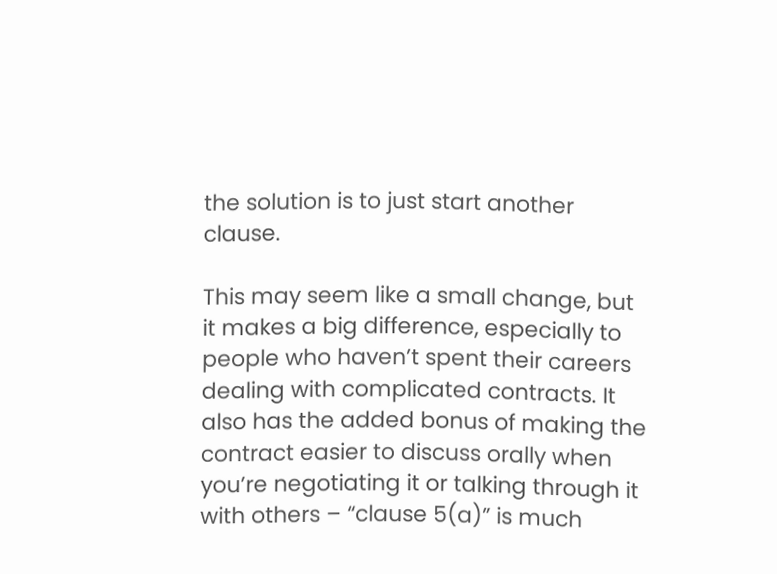the solution is to just start another clause.

This may seem like a small change, but it makes a big difference, especially to people who haven’t spent their careers dealing with complicated contracts. It also has the added bonus of making the contract easier to discuss orally when you’re negotiating it or talking through it with others – “clause 5(a)” is much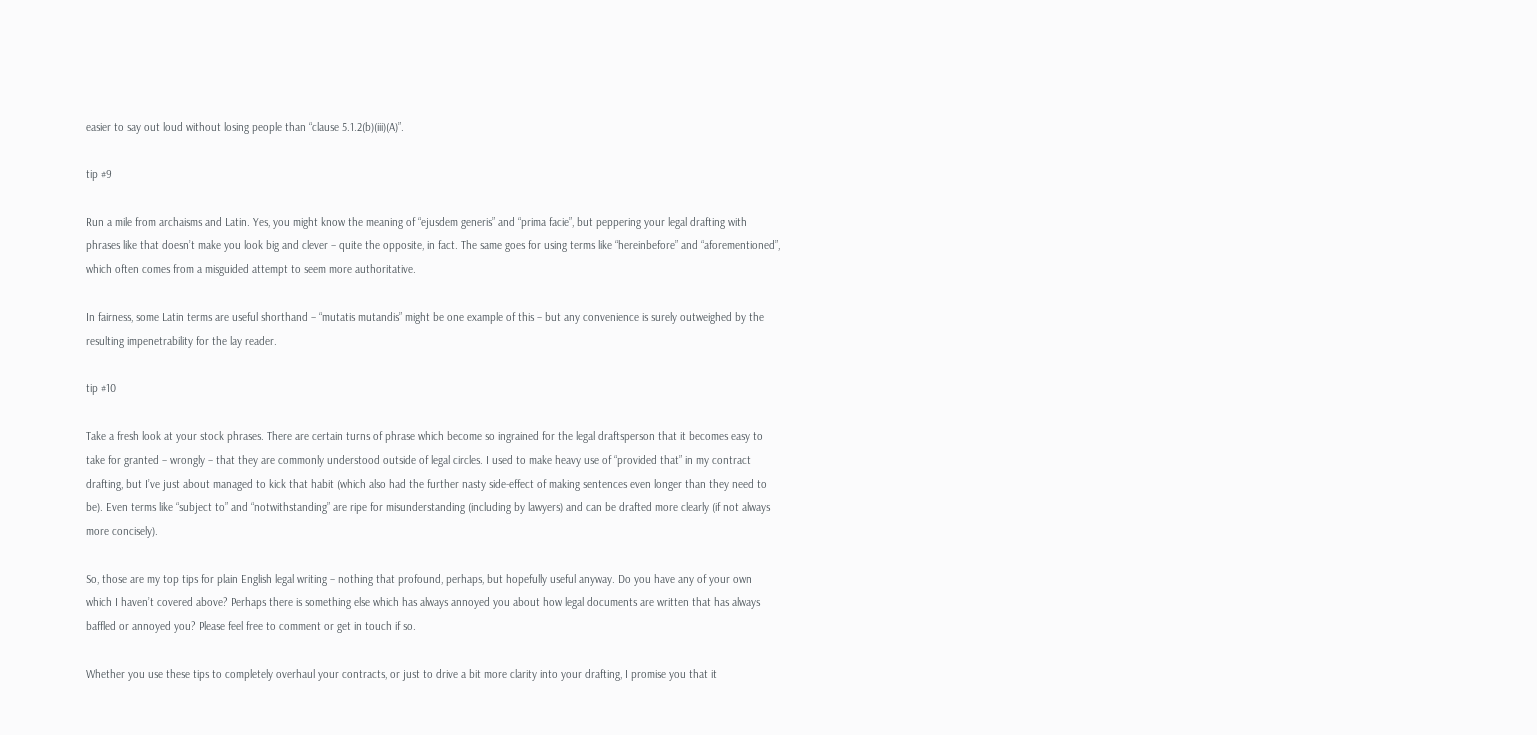easier to say out loud without losing people than “clause 5.1.2(b)(iii)(A)”.

tip #9

Run a mile from archaisms and Latin. Yes, you might know the meaning of “ejusdem generis” and “prima facie”, but peppering your legal drafting with phrases like that doesn’t make you look big and clever – quite the opposite, in fact. The same goes for using terms like “hereinbefore” and “aforementioned”, which often comes from a misguided attempt to seem more authoritative.

In fairness, some Latin terms are useful shorthand – “mutatis mutandis” might be one example of this – but any convenience is surely outweighed by the resulting impenetrability for the lay reader.

tip #10

Take a fresh look at your stock phrases. There are certain turns of phrase which become so ingrained for the legal draftsperson that it becomes easy to take for granted – wrongly – that they are commonly understood outside of legal circles. I used to make heavy use of “provided that” in my contract drafting, but I’ve just about managed to kick that habit (which also had the further nasty side-effect of making sentences even longer than they need to be). Even terms like “subject to” and “notwithstanding” are ripe for misunderstanding (including by lawyers) and can be drafted more clearly (if not always more concisely).

So, those are my top tips for plain English legal writing – nothing that profound, perhaps, but hopefully useful anyway. Do you have any of your own which I haven’t covered above? Perhaps there is something else which has always annoyed you about how legal documents are written that has always baffled or annoyed you? Please feel free to comment or get in touch if so.

Whether you use these tips to completely overhaul your contracts, or just to drive a bit more clarity into your drafting, I promise you that it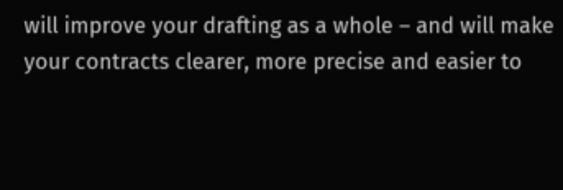will improve your drafting as a whole – and will make your contracts clearer, more precise and easier to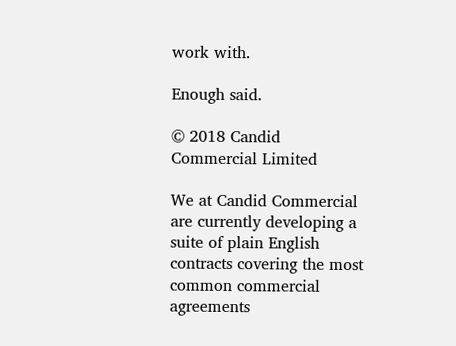work with.

Enough said.

© 2018 Candid Commercial Limited

We at Candid Commercial are currently developing a suite of plain English contracts covering the most common commercial agreements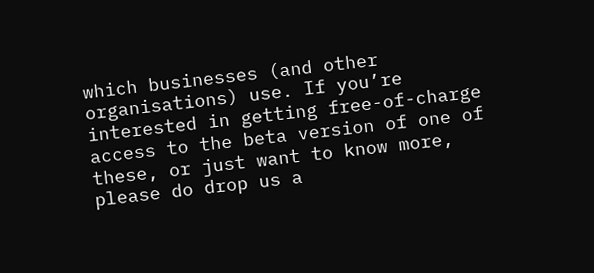which businesses (and other organisations) use. If you’re interested in getting free-of-charge access to the beta version of one of these, or just want to know more, please do drop us a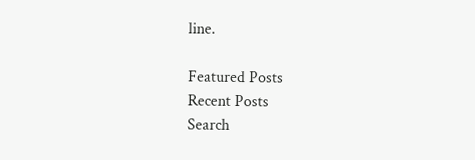line.

Featured Posts
Recent Posts
Search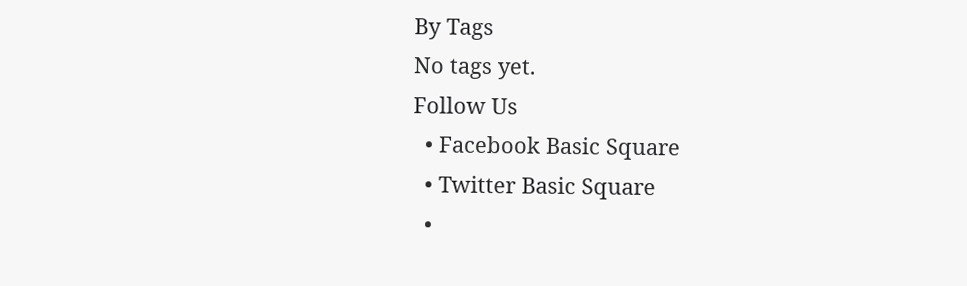By Tags
No tags yet.
Follow Us
  • Facebook Basic Square
  • Twitter Basic Square
  •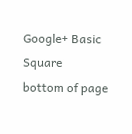Google+ Basic Square
bottom of page